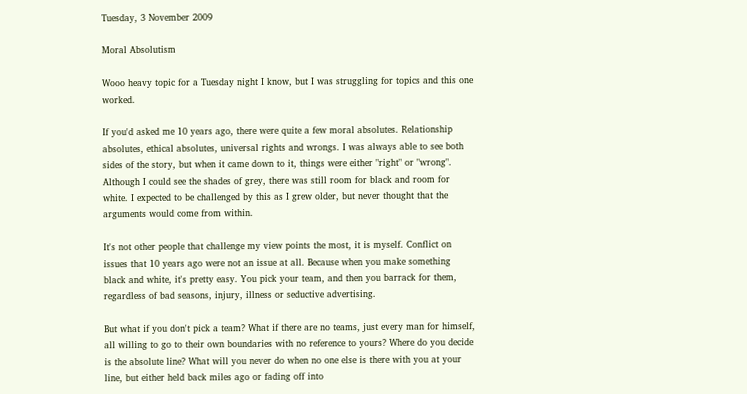Tuesday, 3 November 2009

Moral Absolutism

Wooo heavy topic for a Tuesday night I know, but I was struggling for topics and this one worked.

If you'd asked me 10 years ago, there were quite a few moral absolutes. Relationship absolutes, ethical absolutes, universal rights and wrongs. I was always able to see both sides of the story, but when it came down to it, things were either "right" or "wrong". Although I could see the shades of grey, there was still room for black and room for white. I expected to be challenged by this as I grew older, but never thought that the arguments would come from within.

It's not other people that challenge my view points the most, it is myself. Conflict on issues that 10 years ago were not an issue at all. Because when you make something black and white, it's pretty easy. You pick your team, and then you barrack for them, regardless of bad seasons, injury, illness or seductive advertising.

But what if you don't pick a team? What if there are no teams, just every man for himself, all willing to go to their own boundaries with no reference to yours? Where do you decide is the absolute line? What will you never do when no one else is there with you at your line, but either held back miles ago or fading off into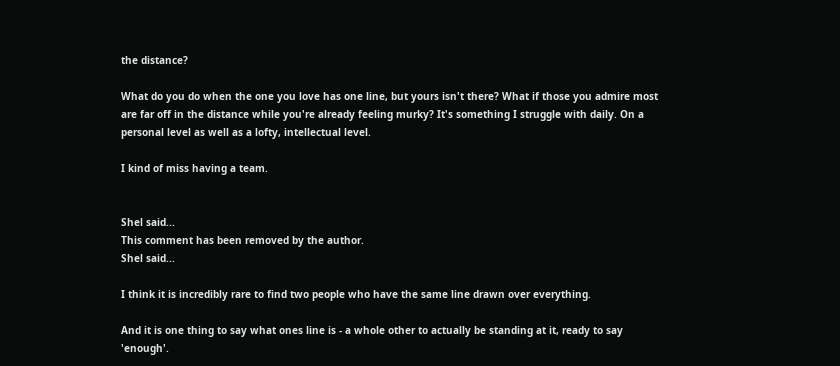the distance?

What do you do when the one you love has one line, but yours isn't there? What if those you admire most are far off in the distance while you're already feeling murky? It's something I struggle with daily. On a personal level as well as a lofty, intellectual level.

I kind of miss having a team.


Shel said...
This comment has been removed by the author.
Shel said...

I think it is incredibly rare to find two people who have the same line drawn over everything.

And it is one thing to say what ones line is - a whole other to actually be standing at it, ready to say 'enough'.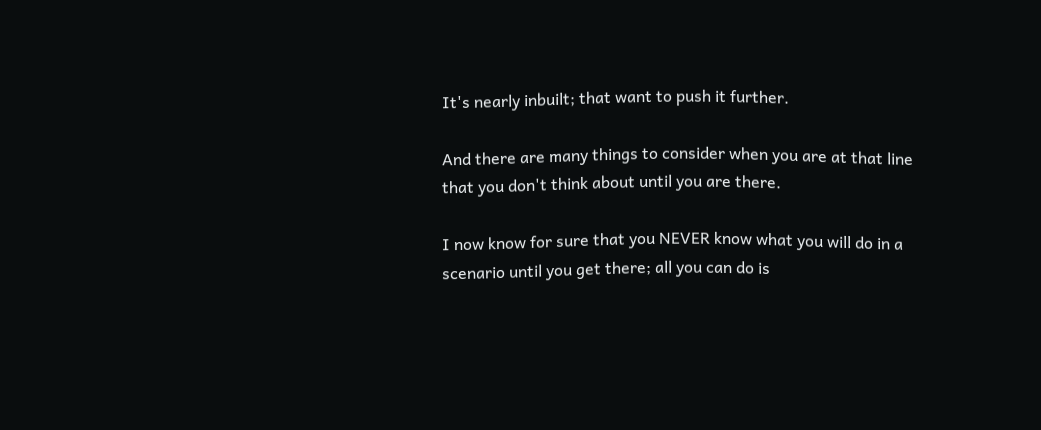It's nearly inbuilt; that want to push it further.

And there are many things to consider when you are at that line that you don't think about until you are there.

I now know for sure that you NEVER know what you will do in a scenario until you get there; all you can do is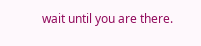wait until you are there.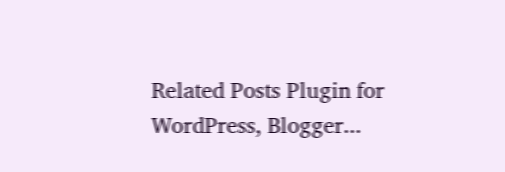Related Posts Plugin for WordPress, Blogger...